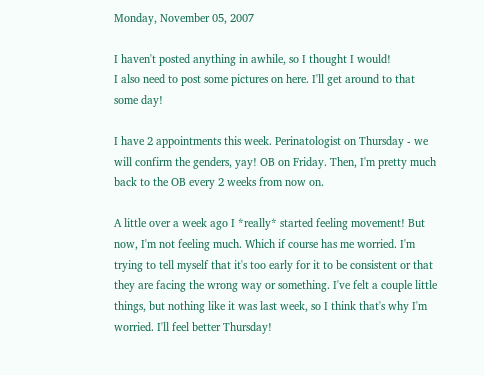Monday, November 05, 2007

I haven't posted anything in awhile, so I thought I would!
I also need to post some pictures on here. I'll get around to that some day!

I have 2 appointments this week. Perinatologist on Thursday - we will confirm the genders, yay! OB on Friday. Then, I'm pretty much back to the OB every 2 weeks from now on.

A little over a week ago I *really* started feeling movement! But now, I'm not feeling much. Which if course has me worried. I'm trying to tell myself that it's too early for it to be consistent or that they are facing the wrong way or something. I've felt a couple little things, but nothing like it was last week, so I think that's why I'm worried. I'll feel better Thursday!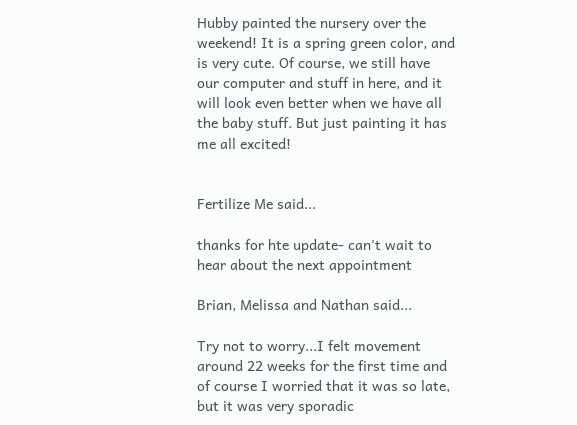Hubby painted the nursery over the weekend! It is a spring green color, and is very cute. Of course, we still have our computer and stuff in here, and it will look even better when we have all the baby stuff. But just painting it has me all excited!


Fertilize Me said...

thanks for hte update- can't wait to hear about the next appointment

Brian, Melissa and Nathan said...

Try not to worry...I felt movement around 22 weeks for the first time and of course I worried that it was so late, but it was very sporadic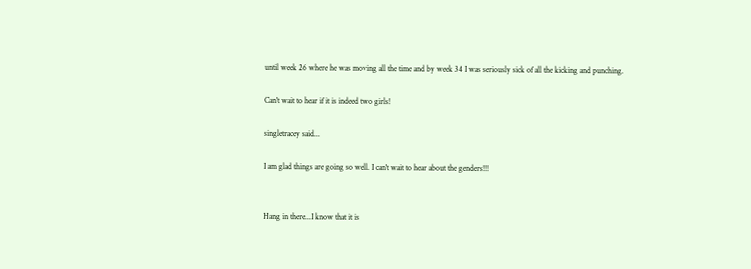until week 26 where he was moving all the time and by week 34 I was seriously sick of all the kicking and punching.

Can't wait to hear if it is indeed two girls!

singletracey said...

I am glad things are going so well. I can't wait to hear about the genders!!!


Hang in there...I know that it is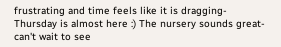frustrating and time feels like it is dragging- Thursday is almost here :) The nursery sounds great- can't wait to see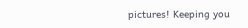pictures! Keeping you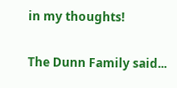in my thoughts!

The Dunn Family said...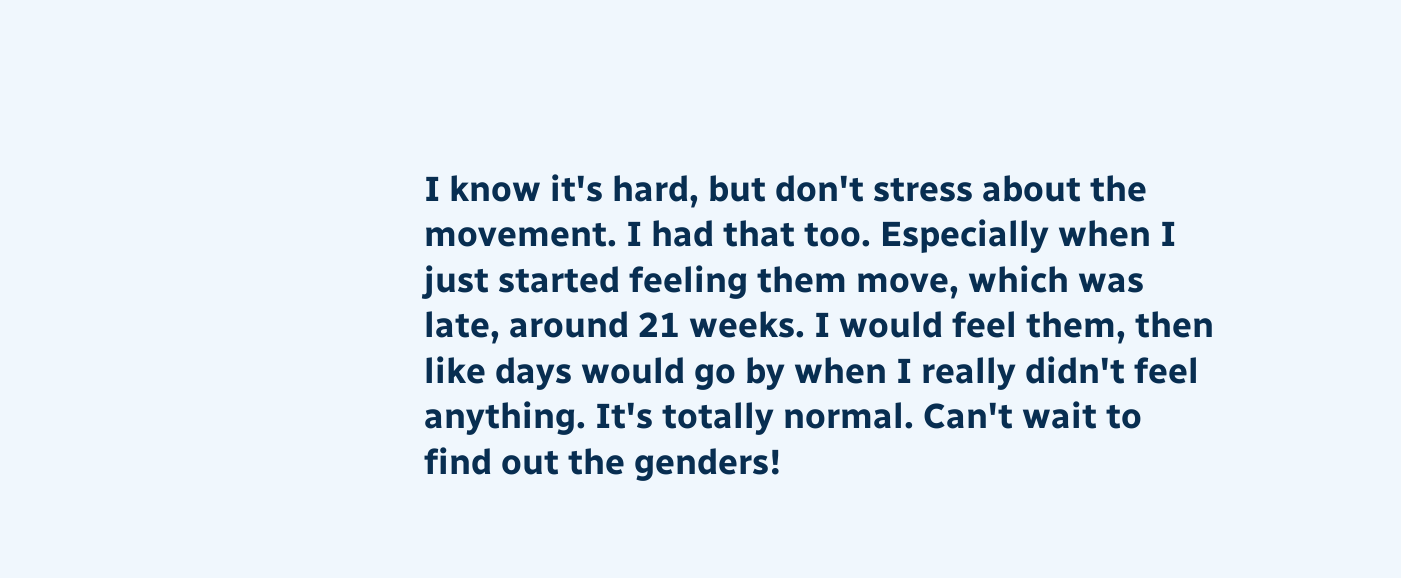I know it's hard, but don't stress about the movement. I had that too. Especially when I just started feeling them move, which was late, around 21 weeks. I would feel them, then like days would go by when I really didn't feel anything. It's totally normal. Can't wait to find out the genders!